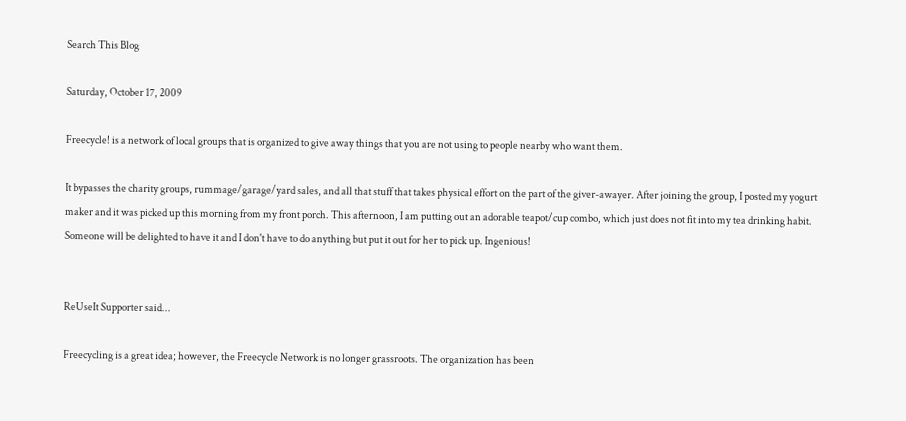Search This Blog

Saturday, October 17, 2009

Freecycle! is a network of local groups that is organized to give away things that you are not using to people nearby who want them.

It bypasses the charity groups, rummage/garage/yard sales, and all that stuff that takes physical effort on the part of the giver-awayer. After joining the group, I posted my yogurt maker and it was picked up this morning from my front porch. This afternoon, I am putting out an adorable teapot/cup combo, which just does not fit into my tea drinking habit. Someone will be delighted to have it and I don't have to do anything but put it out for her to pick up. Ingenious!


ReUseIt Supporter said...

Freecycling is a great idea; however, the Freecycle Network is no longer grassroots. The organization has been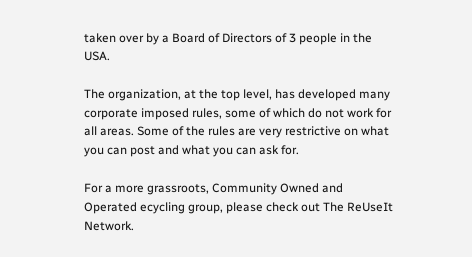taken over by a Board of Directors of 3 people in the USA.

The organization, at the top level, has developed many corporate imposed rules, some of which do not work for all areas. Some of the rules are very restrictive on what you can post and what you can ask for.

For a more grassroots, Community Owned and Operated ecycling group, please check out The ReUseIt Network.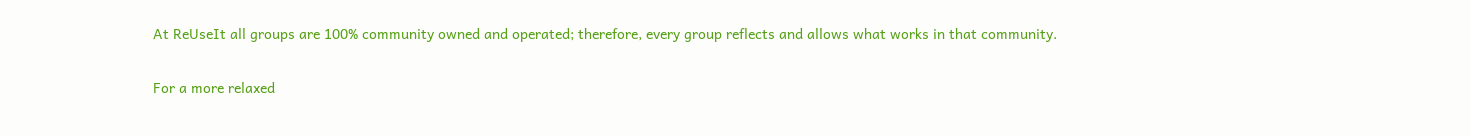At ReUseIt all groups are 100% community owned and operated; therefore, every group reflects and allows what works in that community.

For a more relaxed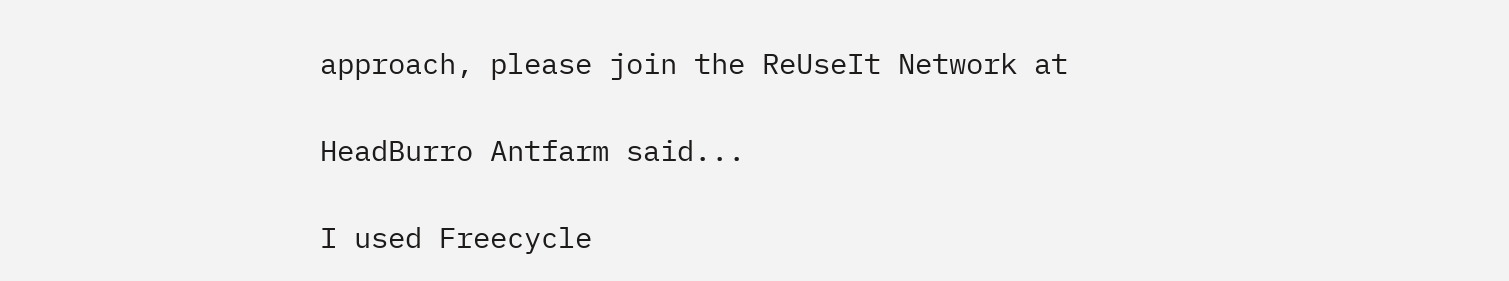approach, please join the ReUseIt Network at

HeadBurro Antfarm said...

I used Freecycle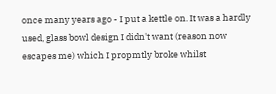once many years ago - I put a kettle on. It was a hardly used, glass bowl design I didn't want (reason now escapes me) which I propmtly broke whilst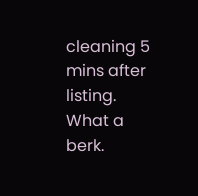cleaning 5 mins after listing. What a berk.